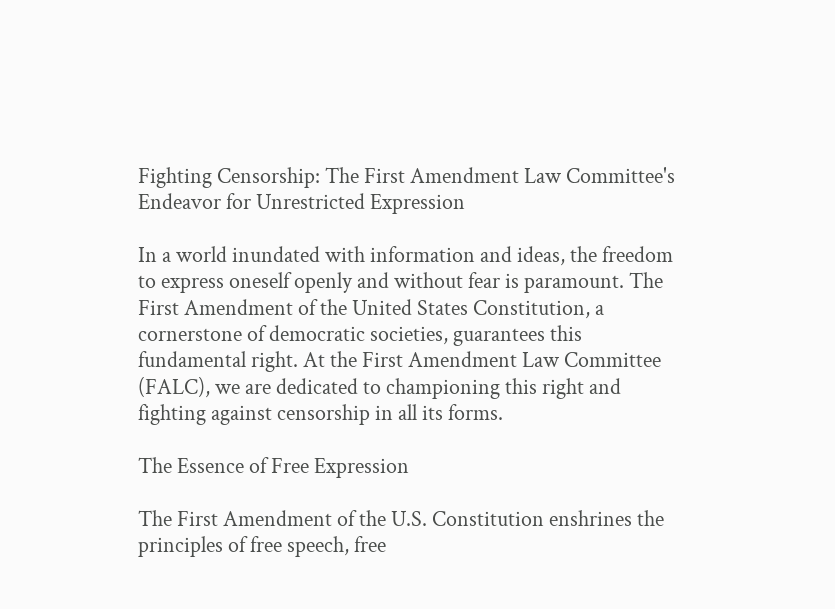Fighting Censorship: The First Amendment Law Committee's Endeavor for Unrestricted Expression

In a world inundated with information and ideas, the freedom to express oneself openly and without fear is paramount. The First Amendment of the United States Constitution, a cornerstone of democratic societies, guarantees this fundamental right. At the First Amendment Law Committee (FALC), we are dedicated to championing this right and fighting against censorship in all its forms.

The Essence of Free Expression

The First Amendment of the U.S. Constitution enshrines the principles of free speech, free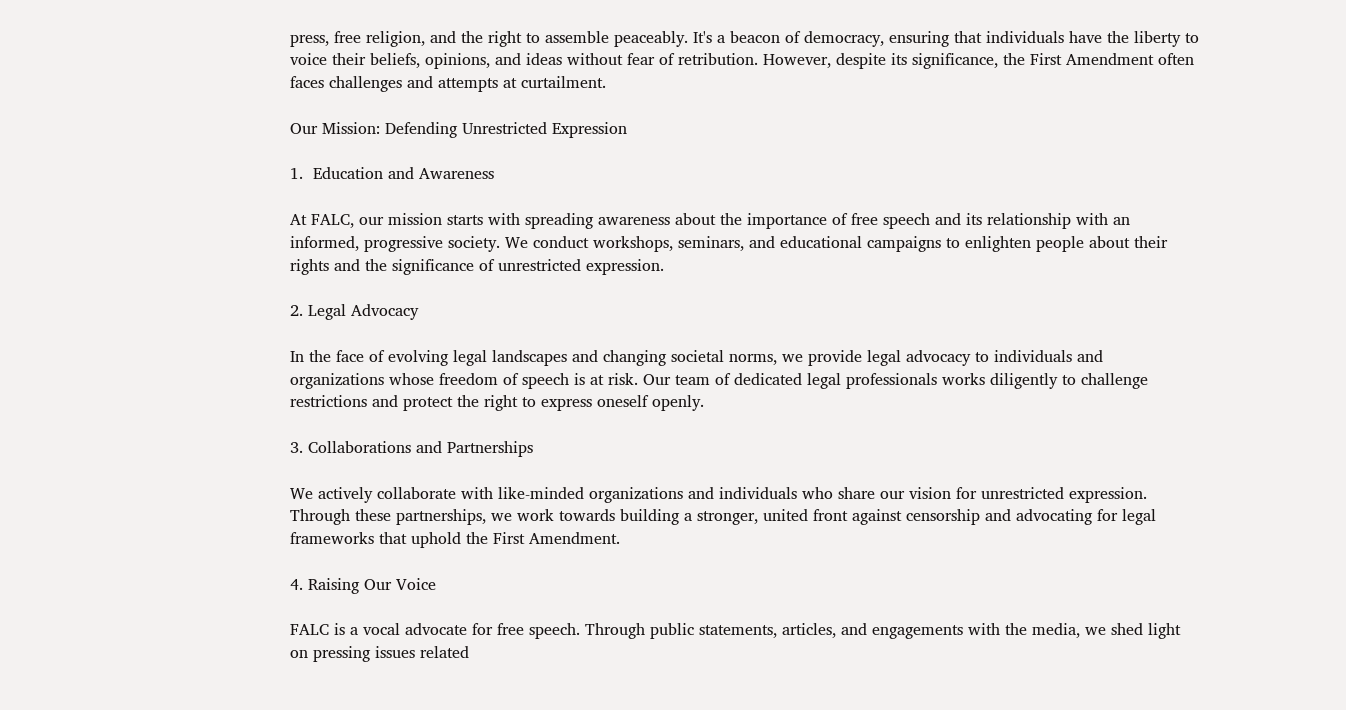press, free religion, and the right to assemble peaceably. It's a beacon of democracy, ensuring that individuals have the liberty to voice their beliefs, opinions, and ideas without fear of retribution. However, despite its significance, the First Amendment often faces challenges and attempts at curtailment.

Our Mission: Defending Unrestricted Expression

1.  Education and Awareness

At FALC, our mission starts with spreading awareness about the importance of free speech and its relationship with an informed, progressive society. We conduct workshops, seminars, and educational campaigns to enlighten people about their rights and the significance of unrestricted expression.

2. Legal Advocacy

In the face of evolving legal landscapes and changing societal norms, we provide legal advocacy to individuals and organizations whose freedom of speech is at risk. Our team of dedicated legal professionals works diligently to challenge restrictions and protect the right to express oneself openly.

3. Collaborations and Partnerships

We actively collaborate with like-minded organizations and individuals who share our vision for unrestricted expression. Through these partnerships, we work towards building a stronger, united front against censorship and advocating for legal frameworks that uphold the First Amendment.

4. Raising Our Voice

FALC is a vocal advocate for free speech. Through public statements, articles, and engagements with the media, we shed light on pressing issues related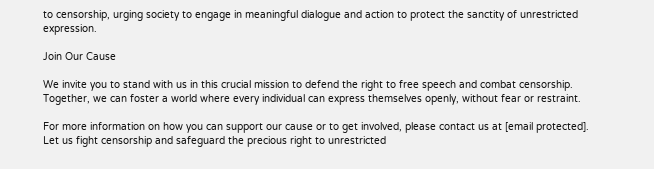to censorship, urging society to engage in meaningful dialogue and action to protect the sanctity of unrestricted expression.

Join Our Cause

We invite you to stand with us in this crucial mission to defend the right to free speech and combat censorship. Together, we can foster a world where every individual can express themselves openly, without fear or restraint.

For more information on how you can support our cause or to get involved, please contact us at [email protected]. Let us fight censorship and safeguard the precious right to unrestricted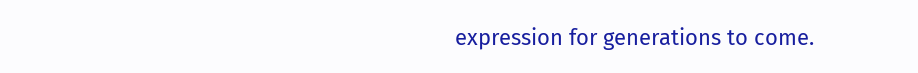expression for generations to come.